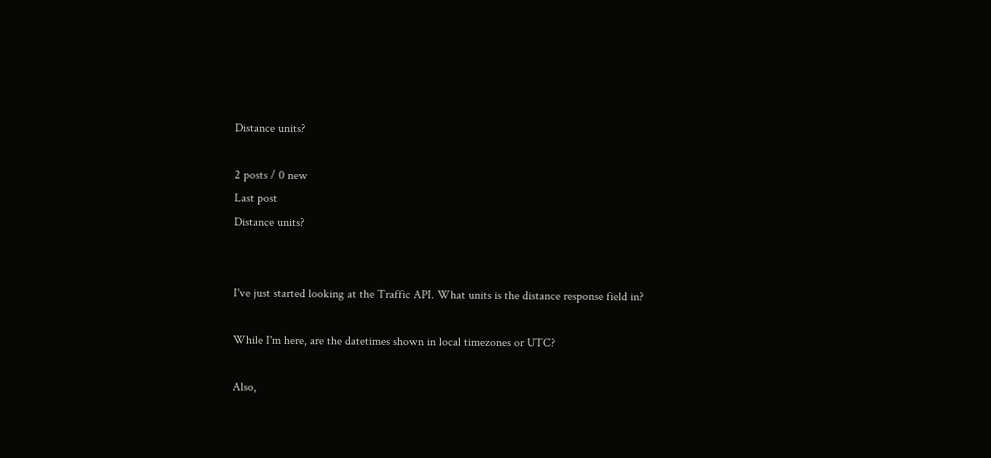Distance units?

2 posts / 0 new
Last post
Distance units?


I've just started looking at the Traffic API. What units is the distance response field in?

While I'm here, are the datetimes shown in local timezones or UTC?

Also,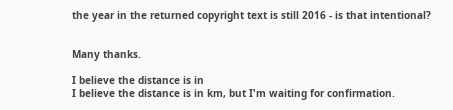the year in the returned copyright text is still 2016 - is that intentional?


Many thanks.

I believe the distance is in
I believe the distance is in km, but I'm waiting for confirmation.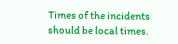Times of the incidents should be local times.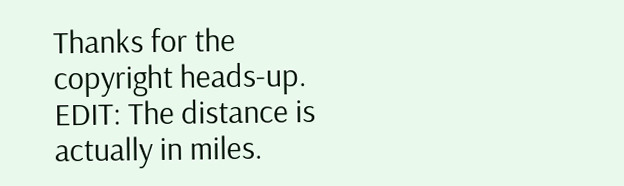Thanks for the copyright heads-up.   EDIT: The distance is actually in miles.